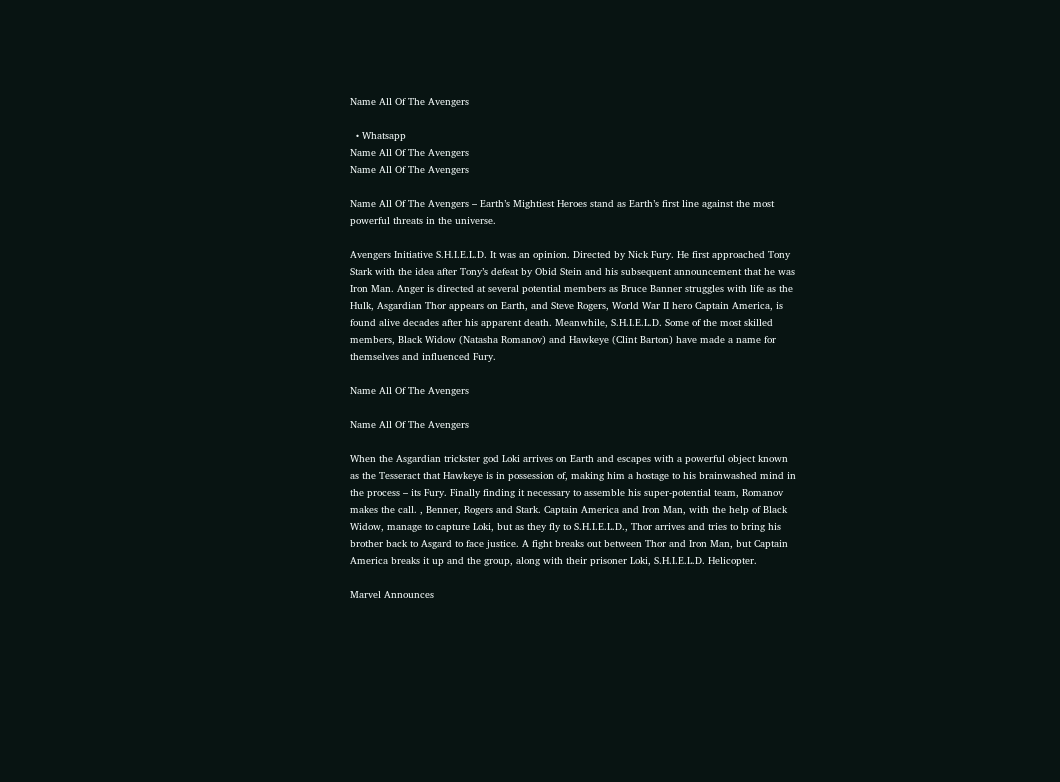Name All Of The Avengers

  • Whatsapp
Name All Of The Avengers
Name All Of The Avengers

Name All Of The Avengers – Earth’s Mightiest Heroes stand as Earth’s first line against the most powerful threats in the universe.

Avengers Initiative S.H.I.E.L.D. It was an opinion. Directed by Nick Fury. He first approached Tony Stark with the idea after Tony’s defeat by Obid Stein and his subsequent announcement that he was Iron Man. Anger is directed at several potential members as Bruce Banner struggles with life as the Hulk, Asgardian Thor appears on Earth, and Steve Rogers, World War II hero Captain America, is found alive decades after his apparent death. Meanwhile, S.H.I.E.L.D. Some of the most skilled members, Black Widow (Natasha Romanov) and Hawkeye (Clint Barton) have made a name for themselves and influenced Fury.

Name All Of The Avengers

Name All Of The Avengers

When the Asgardian trickster god Loki arrives on Earth and escapes with a powerful object known as the Tesseract that Hawkeye is in possession of, making him a hostage to his brainwashed mind in the process – its Fury. Finally finding it necessary to assemble his super-potential team, Romanov makes the call. , Benner, Rogers and Stark. Captain America and Iron Man, with the help of Black Widow, manage to capture Loki, but as they fly to S.H.I.E.L.D., Thor arrives and tries to bring his brother back to Asgard to face justice. A fight breaks out between Thor and Iron Man, but Captain America breaks it up and the group, along with their prisoner Loki, S.H.I.E.L.D. Helicopter.

Marvel Announces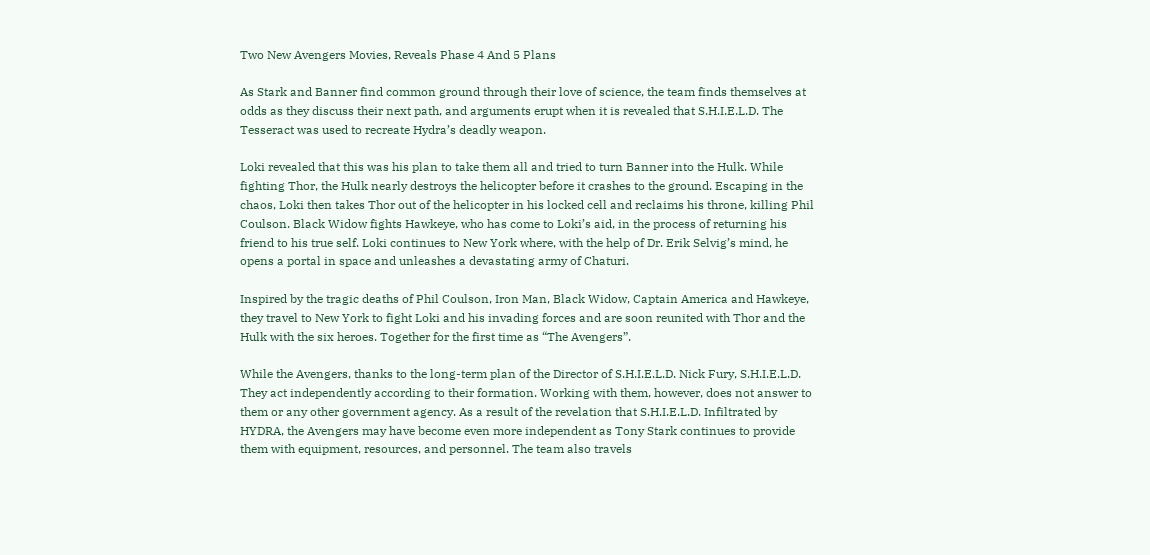Two New Avengers Movies, Reveals Phase 4 And 5 Plans

As Stark and Banner find common ground through their love of science, the team finds themselves at odds as they discuss their next path, and arguments erupt when it is revealed that S.H.I.E.L.D. The Tesseract was used to recreate Hydra’s deadly weapon.

Loki revealed that this was his plan to take them all and tried to turn Banner into the Hulk. While fighting Thor, the Hulk nearly destroys the helicopter before it crashes to the ground. Escaping in the chaos, Loki then takes Thor out of the helicopter in his locked cell and reclaims his throne, killing Phil Coulson. Black Widow fights Hawkeye, who has come to Loki’s aid, in the process of returning his friend to his true self. Loki continues to New York where, with the help of Dr. Erik Selvig’s mind, he opens a portal in space and unleashes a devastating army of Chaturi.

Inspired by the tragic deaths of Phil Coulson, Iron Man, Black Widow, Captain America and Hawkeye, they travel to New York to fight Loki and his invading forces and are soon reunited with Thor and the Hulk with the six heroes. Together for the first time as “The Avengers”.

While the Avengers, thanks to the long-term plan of the Director of S.H.I.E.L.D. Nick Fury, S.H.I.E.L.D. They act independently according to their formation. Working with them, however, does not answer to them or any other government agency. As a result of the revelation that S.H.I.E.L.D. Infiltrated by HYDRA, the Avengers may have become even more independent as Tony Stark continues to provide them with equipment, resources, and personnel. The team also travels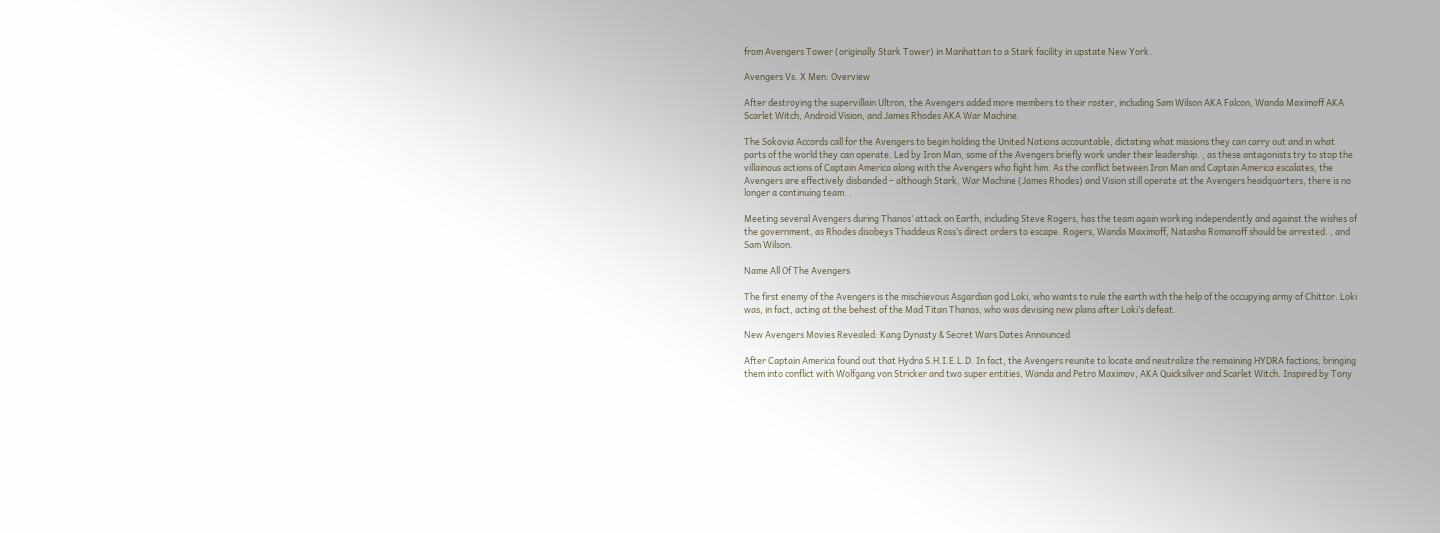from Avengers Tower (originally Stark Tower) in Manhattan to a Stark facility in upstate New York.

Avengers Vs. X Men: Overview

After destroying the supervillain Ultron, the Avengers added more members to their roster, including Sam Wilson AKA Falcon, Wanda Maximoff AKA Scarlet Witch, Android Vision, and James Rhodes AKA War Machine.

The Sokovia Accords call for the Avengers to begin holding the United Nations accountable, dictating what missions they can carry out and in what parts of the world they can operate. Led by Iron Man, some of the Avengers briefly work under their leadership. , as these antagonists try to stop the villainous actions of Captain America along with the Avengers who fight him. As the conflict between Iron Man and Captain America escalates, the Avengers are effectively disbanded – although Stark, War Machine (James Rhodes) and Vision still operate at the Avengers headquarters, there is no longer a continuing team. .

Meeting several Avengers during Thanos’ attack on Earth, including Steve Rogers, has the team again working independently and against the wishes of the government, as Rhodes disobeys Thaddeus Ross’s direct orders to escape. Rogers, Wanda Maximoff, Natasha Romanoff should be arrested. , and Sam Wilson.

Name All Of The Avengers

The first enemy of the Avengers is the mischievous Asgardian god Loki, who wants to rule the earth with the help of the occupying army of Chittor. Loki was, in fact, acting at the behest of the Mad Titan Thanos, who was devising new plans after Loki’s defeat.

New Avengers Movies Revealed: Kang Dynasty & Secret Wars Dates Announced

After Captain America found out that Hydra S.H.I.E.L.D. In fact, the Avengers reunite to locate and neutralize the remaining HYDRA factions, bringing them into conflict with Wolfgang von Stricker and two super entities, Wanda and Petro Maximov, AKA Quicksilver and Scarlet Witch. Inspired by Tony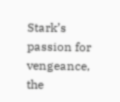Stark’s passion for vengeance, the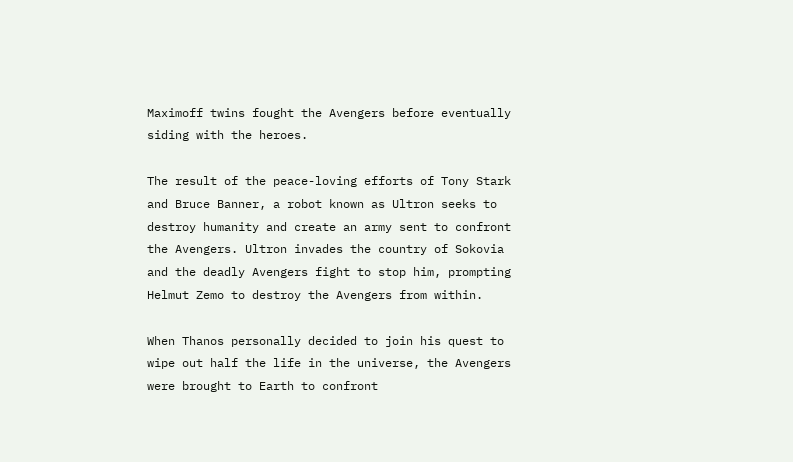Maximoff twins fought the Avengers before eventually siding with the heroes.

The result of the peace-loving efforts of Tony Stark and Bruce Banner, a robot known as Ultron seeks to destroy humanity and create an army sent to confront the Avengers. Ultron invades the country of Sokovia and the deadly Avengers fight to stop him, prompting Helmut Zemo to destroy the Avengers from within.

When Thanos personally decided to join his quest to wipe out half the life in the universe, the Avengers were brought to Earth to confront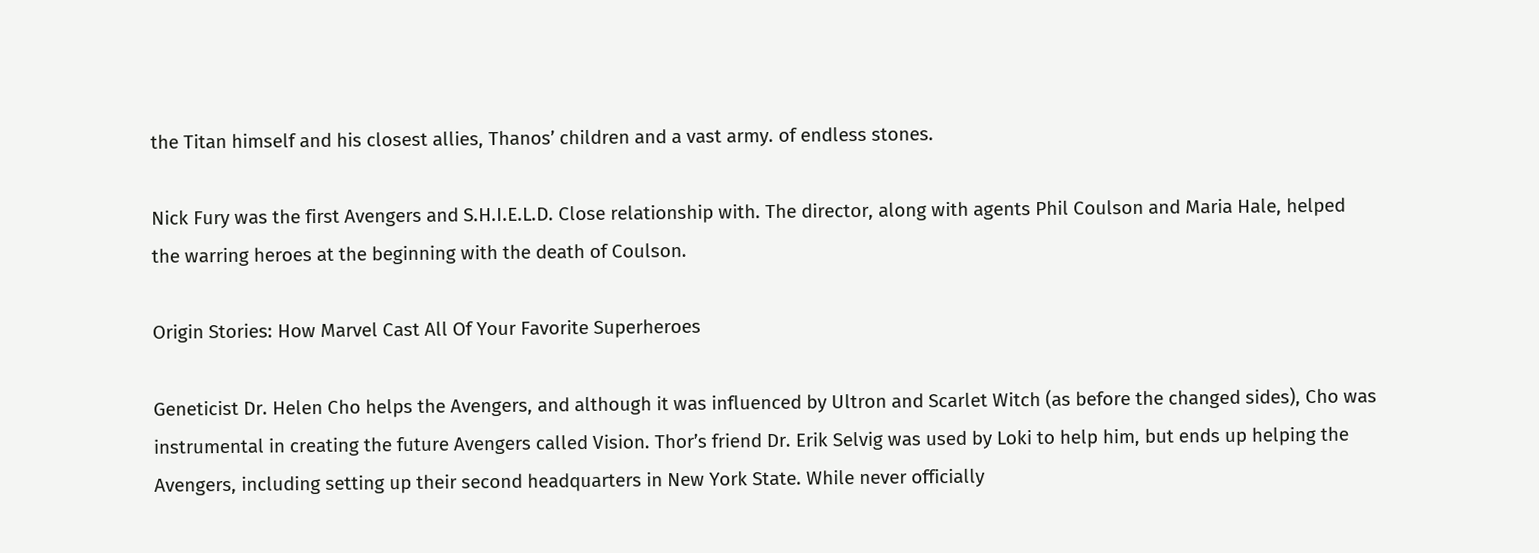the Titan himself and his closest allies, Thanos’ children and a vast army. of endless stones.

Nick Fury was the first Avengers and S.H.I.E.L.D. Close relationship with. The director, along with agents Phil Coulson and Maria Hale, helped the warring heroes at the beginning with the death of Coulson.

Origin Stories: How Marvel Cast All Of Your Favorite Superheroes

Geneticist Dr. Helen Cho helps the Avengers, and although it was influenced by Ultron and Scarlet Witch (as before the changed sides), Cho was instrumental in creating the future Avengers called Vision. Thor’s friend Dr. Erik Selvig was used by Loki to help him, but ends up helping the Avengers, including setting up their second headquarters in New York State. While never officially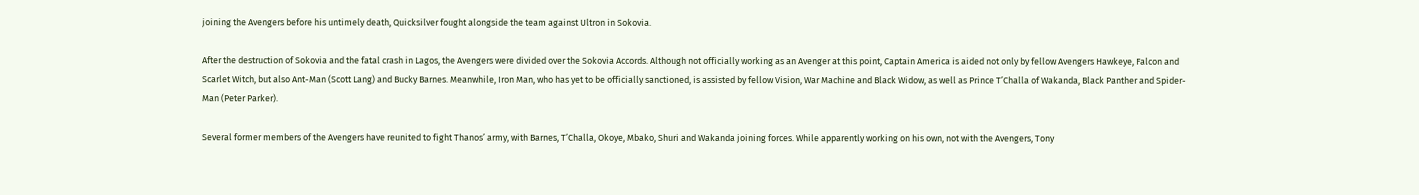joining the Avengers before his untimely death, Quicksilver fought alongside the team against Ultron in Sokovia.

After the destruction of Sokovia and the fatal crash in Lagos, the Avengers were divided over the Sokovia Accords. Although not officially working as an Avenger at this point, Captain America is aided not only by fellow Avengers Hawkeye, Falcon and Scarlet Witch, but also Ant-Man (Scott Lang) and Bucky Barnes. Meanwhile, Iron Man, who has yet to be officially sanctioned, is assisted by fellow Vision, War Machine and Black Widow, as well as Prince T’Challa of Wakanda, Black Panther and Spider-Man (Peter Parker).

Several former members of the Avengers have reunited to fight Thanos’ army, with Barnes, T’Challa, Okoye, Mbako, Shuri and Wakanda joining forces. While apparently working on his own, not with the Avengers, Tony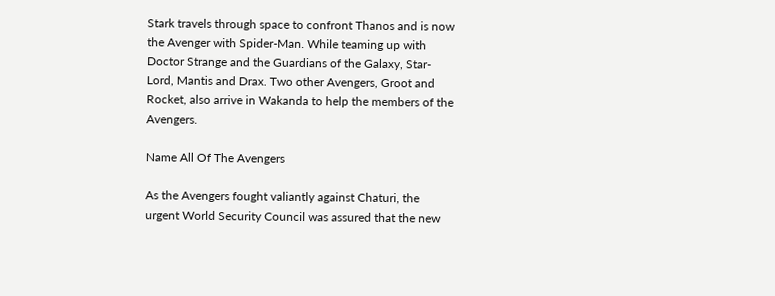Stark travels through space to confront Thanos and is now the Avenger with Spider-Man. While teaming up with Doctor Strange and the Guardians of the Galaxy, Star-Lord, Mantis and Drax. Two other Avengers, Groot and Rocket, also arrive in Wakanda to help the members of the Avengers.

Name All Of The Avengers

As the Avengers fought valiantly against Chaturi, the urgent World Security Council was assured that the new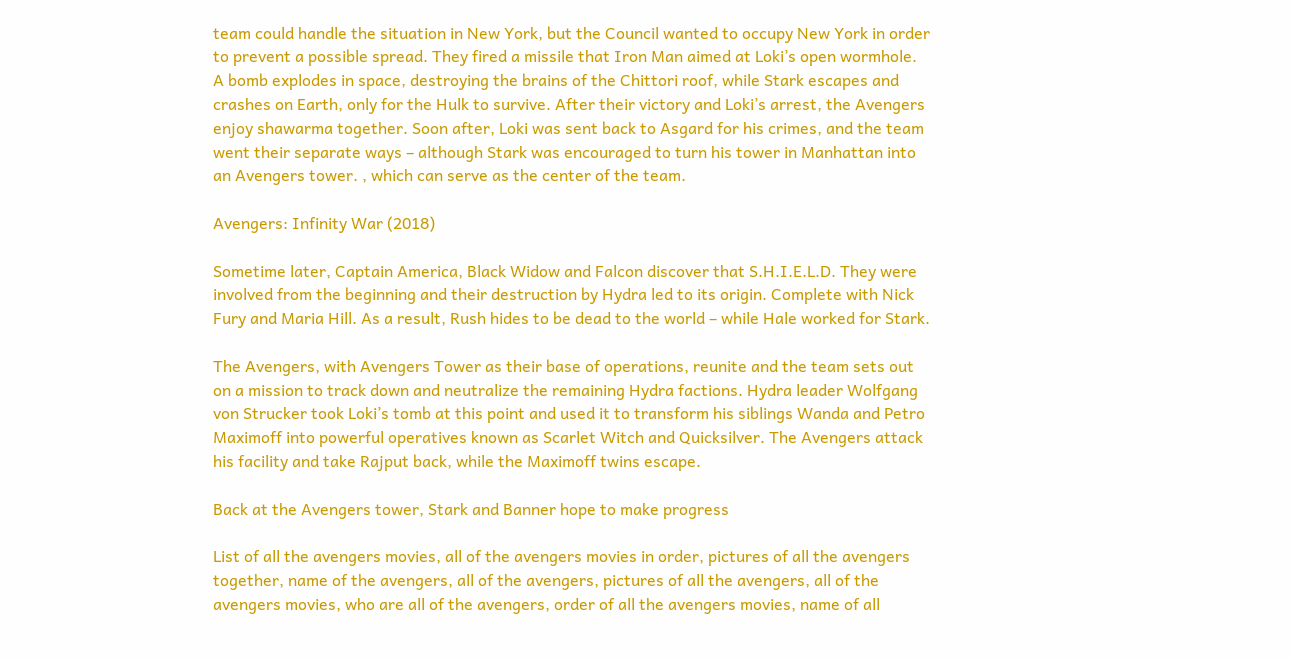team could handle the situation in New York, but the Council wanted to occupy New York in order to prevent a possible spread. They fired a missile that Iron Man aimed at Loki’s open wormhole. A bomb explodes in space, destroying the brains of the Chittori roof, while Stark escapes and crashes on Earth, only for the Hulk to survive. After their victory and Loki’s arrest, the Avengers enjoy shawarma together. Soon after, Loki was sent back to Asgard for his crimes, and the team went their separate ways – although Stark was encouraged to turn his tower in Manhattan into an Avengers tower. , which can serve as the center of the team.

Avengers: Infinity War (2018)

Sometime later, Captain America, Black Widow and Falcon discover that S.H.I.E.L.D. They were involved from the beginning and their destruction by Hydra led to its origin. Complete with Nick Fury and Maria Hill. As a result, Rush hides to be dead to the world – while Hale worked for Stark.

The Avengers, with Avengers Tower as their base of operations, reunite and the team sets out on a mission to track down and neutralize the remaining Hydra factions. Hydra leader Wolfgang von Strucker took Loki’s tomb at this point and used it to transform his siblings Wanda and Petro Maximoff into powerful operatives known as Scarlet Witch and Quicksilver. The Avengers attack his facility and take Rajput back, while the Maximoff twins escape.

Back at the Avengers tower, Stark and Banner hope to make progress

List of all the avengers movies, all of the avengers movies in order, pictures of all the avengers together, name of the avengers, all of the avengers, pictures of all the avengers, all of the avengers movies, who are all of the avengers, order of all the avengers movies, name of all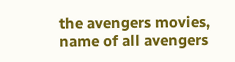the avengers movies, name of all avengers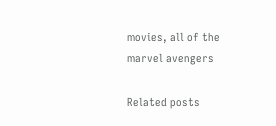movies, all of the marvel avengers

Related posts